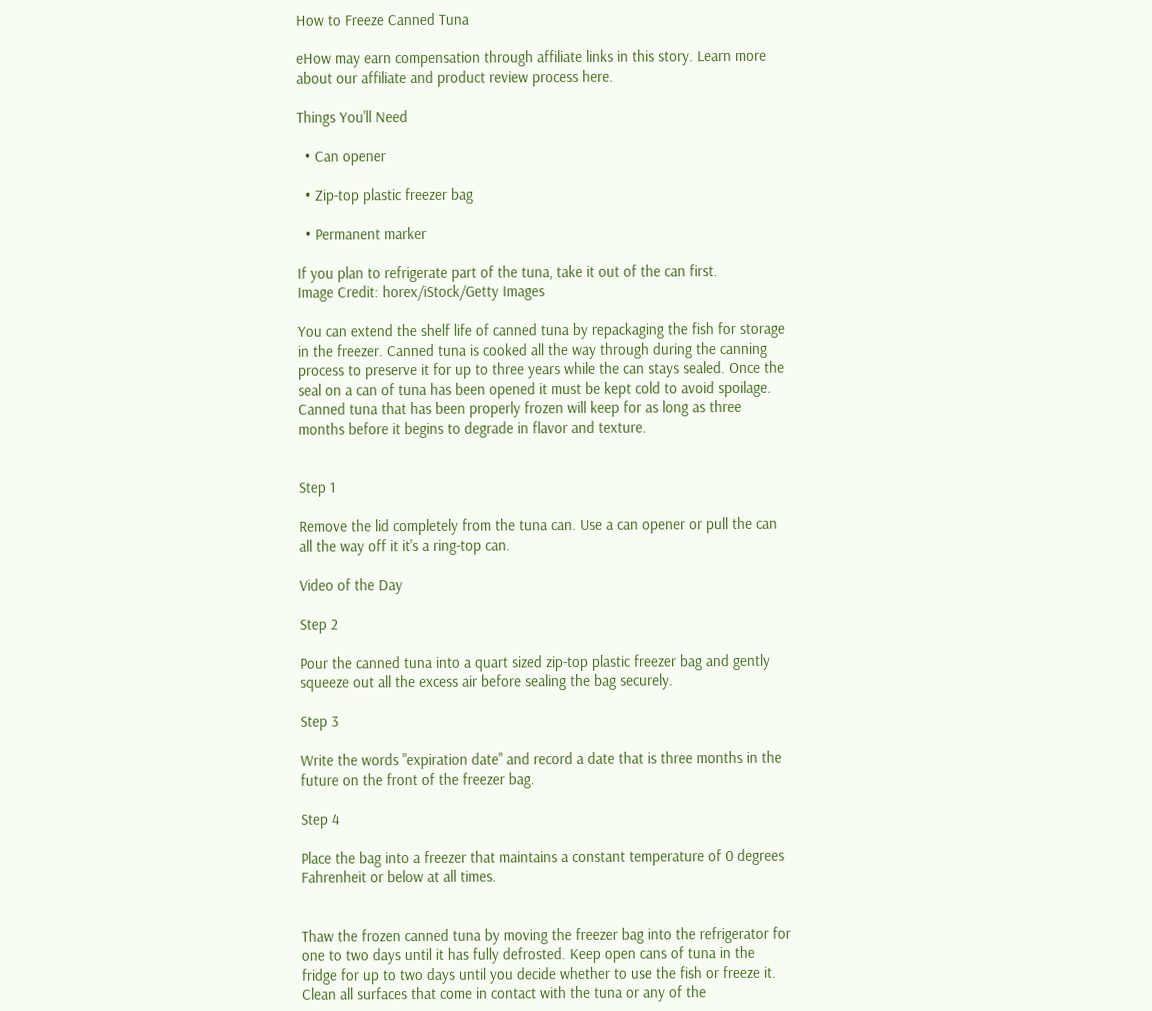How to Freeze Canned Tuna

eHow may earn compensation through affiliate links in this story. Learn more about our affiliate and product review process here.

Things You'll Need

  • Can opener

  • Zip-top plastic freezer bag

  • Permanent marker

If you plan to refrigerate part of the tuna, take it out of the can first.
Image Credit: horex/iStock/Getty Images

You can extend the shelf life of canned tuna by repackaging the fish for storage in the freezer. Canned tuna is cooked all the way through during the canning process to preserve it for up to three years while the can stays sealed. Once the seal on a can of tuna has been opened it must be kept cold to avoid spoilage. Canned tuna that has been properly frozen will keep for as long as three months before it begins to degrade in flavor and texture.


Step 1

Remove the lid completely from the tuna can. Use a can opener or pull the can all the way off it it's a ring-top can.

Video of the Day

Step 2

Pour the canned tuna into a quart sized zip-top plastic freezer bag and gently squeeze out all the excess air before sealing the bag securely.

Step 3

Write the words "expiration date" and record a date that is three months in the future on the front of the freezer bag.

Step 4

Place the bag into a freezer that maintains a constant temperature of 0 degrees Fahrenheit or below at all times.


Thaw the frozen canned tuna by moving the freezer bag into the refrigerator for one to two days until it has fully defrosted. Keep open cans of tuna in the fridge for up to two days until you decide whether to use the fish or freeze it. Clean all surfaces that come in contact with the tuna or any of the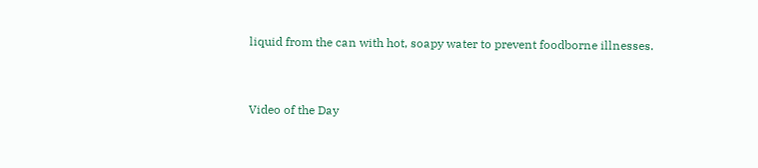liquid from the can with hot, soapy water to prevent foodborne illnesses.


Video of the Day